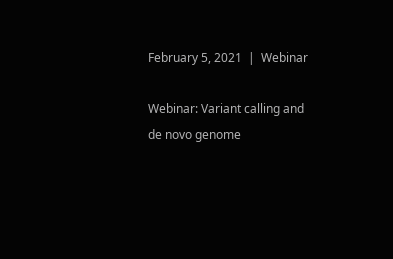February 5, 2021  |  Webinar

Webinar: Variant calling and de novo genome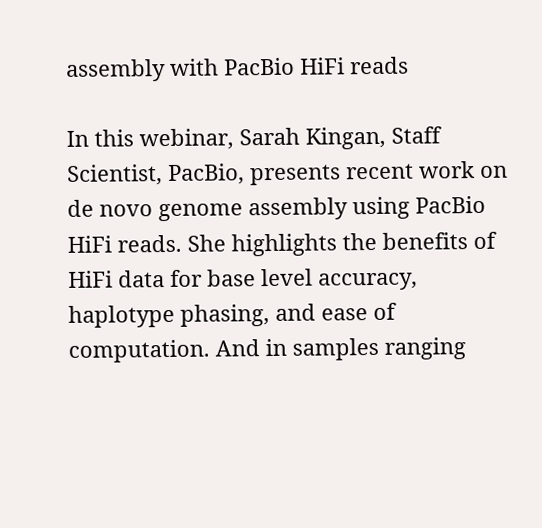assembly with PacBio HiFi reads

In this webinar, Sarah Kingan, Staff Scientist, PacBio, presents recent work on de novo genome assembly using PacBio HiFi reads. She highlights the benefits of HiFi data for base level accuracy, haplotype phasing, and ease of computation. And in samples ranging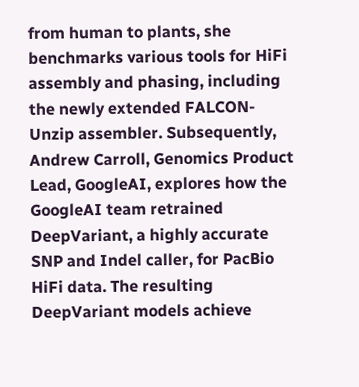from human to plants, she benchmarks various tools for HiFi assembly and phasing, including the newly extended FALCON-Unzip assembler. Subsequently, Andrew Carroll, Genomics Product Lead, GoogleAI, explores how the GoogleAI team retrained DeepVariant, a highly accurate SNP and Indel caller, for PacBio HiFi data. The resulting DeepVariant models achieve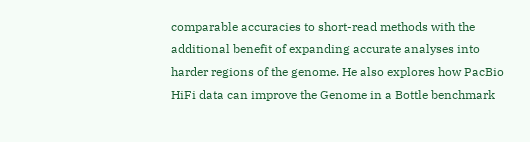comparable accuracies to short-read methods with the additional benefit of expanding accurate analyses into harder regions of the genome. He also explores how PacBio HiFi data can improve the Genome in a Bottle benchmark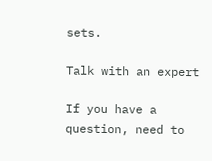sets.

Talk with an expert

If you have a question, need to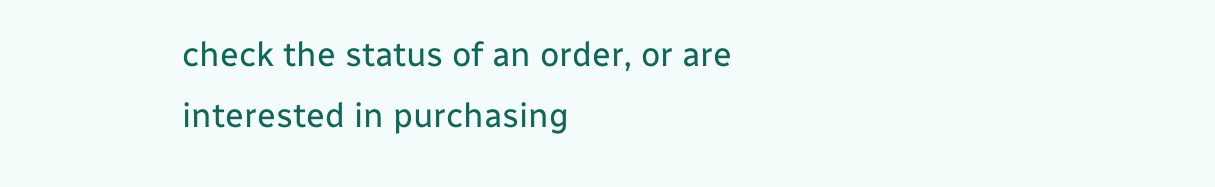check the status of an order, or are interested in purchasing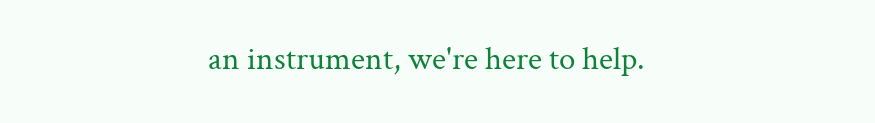an instrument, we're here to help.